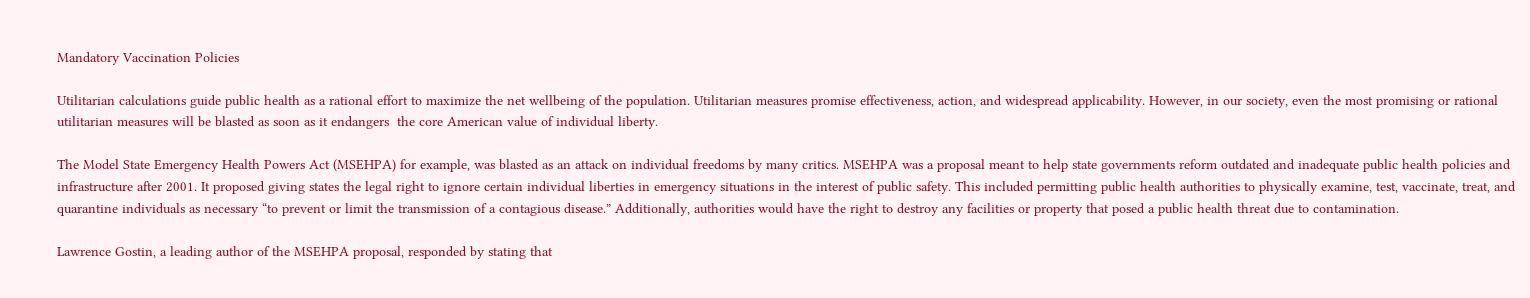Mandatory Vaccination Policies

Utilitarian calculations guide public health as a rational effort to maximize the net wellbeing of the population. Utilitarian measures promise effectiveness, action, and widespread applicability. However, in our society, even the most promising or rational utilitarian measures will be blasted as soon as it endangers  the core American value of individual liberty.

The Model State Emergency Health Powers Act (MSEHPA) for example, was blasted as an attack on individual freedoms by many critics. MSEHPA was a proposal meant to help state governments reform outdated and inadequate public health policies and infrastructure after 2001. It proposed giving states the legal right to ignore certain individual liberties in emergency situations in the interest of public safety. This included permitting public health authorities to physically examine, test, vaccinate, treat, and quarantine individuals as necessary “to prevent or limit the transmission of a contagious disease.” Additionally, authorities would have the right to destroy any facilities or property that posed a public health threat due to contamination.

Lawrence Gostin, a leading author of the MSEHPA proposal, responded by stating that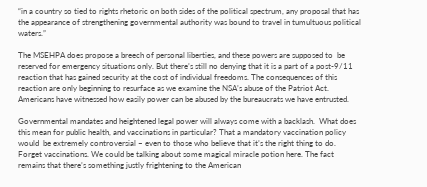“in a country so tied to rights rhetoric on both sides of the political spectrum, any proposal that has the appearance of strengthening governmental authority was bound to travel in tumultuous political waters.”

The MSEHPA does propose a breech of personal liberties, and these powers are supposed to  be reserved for emergency situations only. But there’s still no denying that it is a part of a post-9/11 reaction that has gained security at the cost of individual freedoms. The consequences of this reaction are only beginning to resurface as we examine the NSA’s abuse of the Patriot Act. Americans have witnessed how easily power can be abused by the bureaucrats we have entrusted.

Governmental mandates and heightened legal power will always come with a backlash.  What does this mean for public health, and vaccinations in particular? That a mandatory vaccination policy would  be extremely controversial – even to those who believe that it’s the right thing to do. Forget vaccinations. We could be talking about some magical miracle potion here. The fact remains that there’s something justly frightening to the American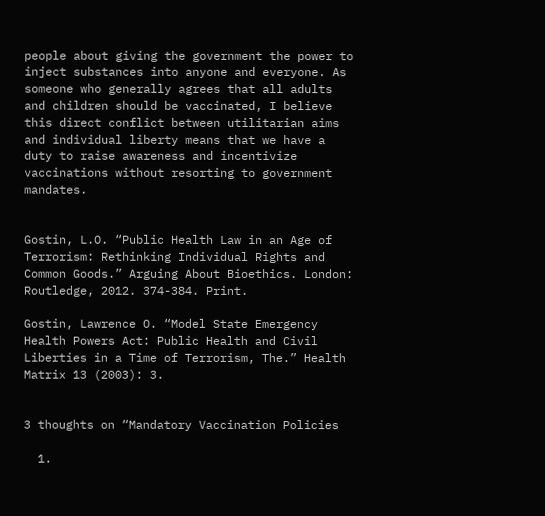people about giving the government the power to inject substances into anyone and everyone. As someone who generally agrees that all adults and children should be vaccinated, I believe this direct conflict between utilitarian aims and individual liberty means that we have a duty to raise awareness and incentivize vaccinations without resorting to government mandates.


Gostin, L.O. “Public Health Law in an Age of Terrorism: Rethinking Individual Rights and Common Goods.” Arguing About Bioethics. London: Routledge, 2012. 374-384. Print.

Gostin, Lawrence O. “Model State Emergency Health Powers Act: Public Health and Civil Liberties in a Time of Terrorism, The.” Health Matrix 13 (2003): 3.


3 thoughts on “Mandatory Vaccination Policies

  1.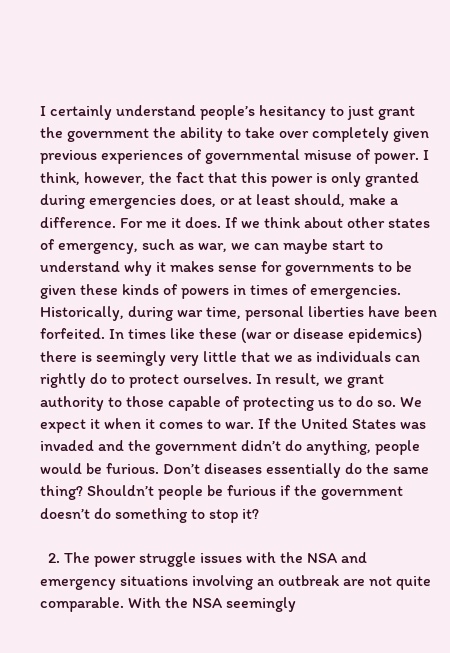I certainly understand people’s hesitancy to just grant the government the ability to take over completely given previous experiences of governmental misuse of power. I think, however, the fact that this power is only granted during emergencies does, or at least should, make a difference. For me it does. If we think about other states of emergency, such as war, we can maybe start to understand why it makes sense for governments to be given these kinds of powers in times of emergencies. Historically, during war time, personal liberties have been forfeited. In times like these (war or disease epidemics) there is seemingly very little that we as individuals can rightly do to protect ourselves. In result, we grant authority to those capable of protecting us to do so. We expect it when it comes to war. If the United States was invaded and the government didn’t do anything, people would be furious. Don’t diseases essentially do the same thing? Shouldn’t people be furious if the government doesn’t do something to stop it?

  2. The power struggle issues with the NSA and emergency situations involving an outbreak are not quite comparable. With the NSA seemingly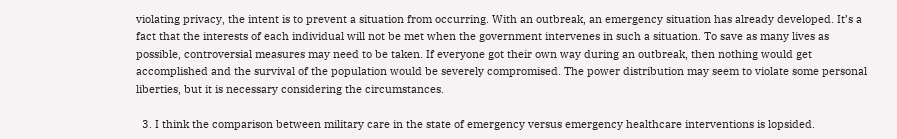violating privacy, the intent is to prevent a situation from occurring. With an outbreak, an emergency situation has already developed. It’s a fact that the interests of each individual will not be met when the government intervenes in such a situation. To save as many lives as possible, controversial measures may need to be taken. If everyone got their own way during an outbreak, then nothing would get accomplished and the survival of the population would be severely compromised. The power distribution may seem to violate some personal liberties, but it is necessary considering the circumstances.

  3. I think the comparison between military care in the state of emergency versus emergency healthcare interventions is lopsided.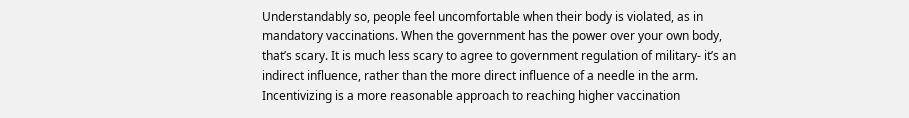Understandably so, people feel uncomfortable when their body is violated, as in mandatory vaccinations. When the government has the power over your own body, that’s scary. It is much less scary to agree to government regulation of military- it’s an indirect influence, rather than the more direct influence of a needle in the arm. Incentivizing is a more reasonable approach to reaching higher vaccination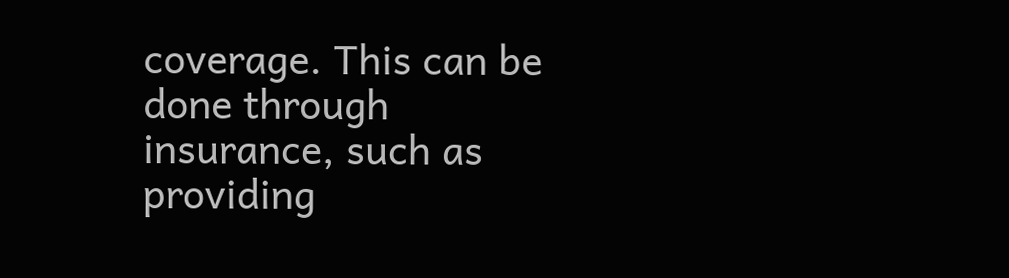coverage. This can be done through insurance, such as providing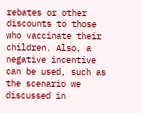rebates or other discounts to those who vaccinate their children. Also, a negative incentive can be used, such as the scenario we discussed in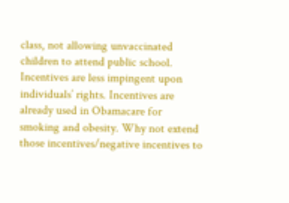class, not allowing unvaccinated children to attend public school. Incentives are less impingent upon individuals’ rights. Incentives are already used in Obamacare for smoking and obesity. Why not extend those incentives/negative incentives to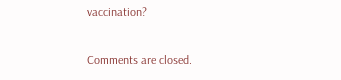vaccination?

Comments are closed.